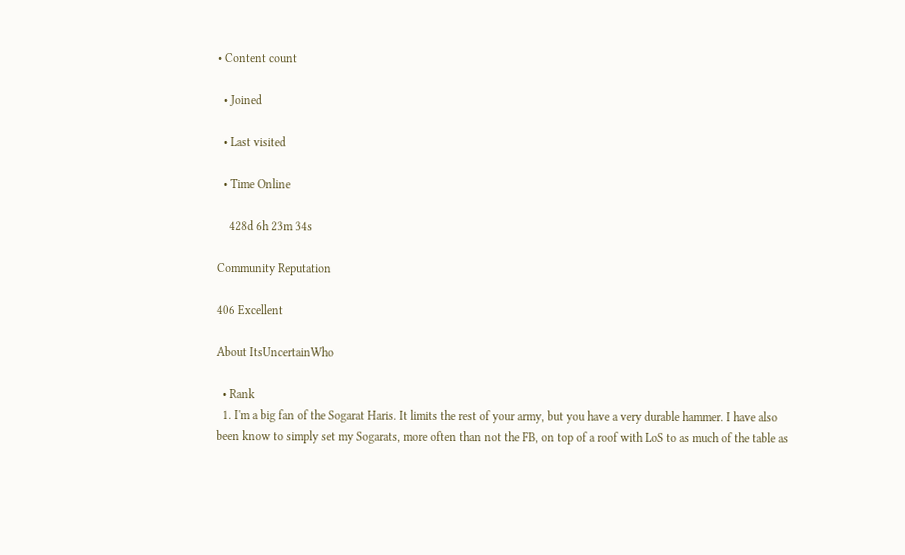• Content count

  • Joined

  • Last visited

  • Time Online

    428d 6h 23m 34s

Community Reputation

406 Excellent

About ItsUncertainWho

  • Rank
  1. I'm a big fan of the Sogarat Haris. It limits the rest of your army, but you have a very durable hammer. I have also been know to simply set my Sogarats, more often than not the FB, on top of a roof with LoS to as much of the table as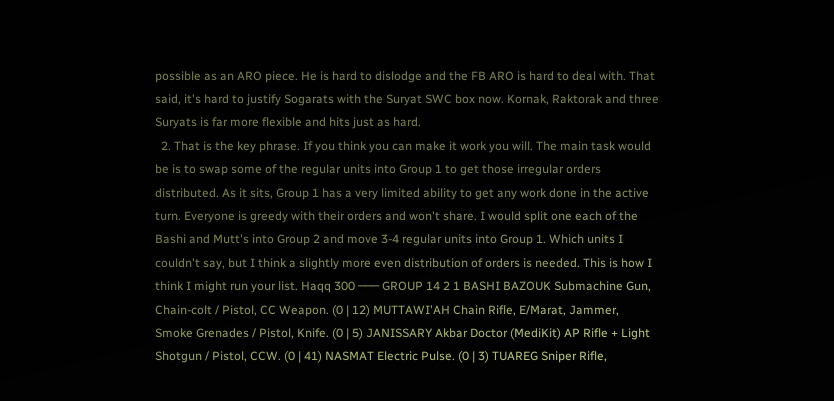possible as an ARO piece. He is hard to dislodge and the FB ARO is hard to deal with. That said, it's hard to justify Sogarats with the Suryat SWC box now. Kornak, Raktorak and three Suryats is far more flexible and hits just as hard.
  2. That is the key phrase. If you think you can make it work you will. The main task would be is to swap some of the regular units into Group 1 to get those irregular orders distributed. As it sits, Group 1 has a very limited ability to get any work done in the active turn. Everyone is greedy with their orders and won't share. I would split one each of the Bashi and Mutt's into Group 2 and move 3-4 regular units into Group 1. Which units I couldn't say, but I think a slightly more even distribution of orders is needed. This is how I think I might run your list. Haqq 300 ─── GROUP 14 2 1 BASHI BAZOUK Submachine Gun, Chain-colt / Pistol, CC Weapon. (0 | 12) MUTTAWI'AH Chain Rifle, E/Marat, Jammer, Smoke Grenades / Pistol, Knife. (0 | 5) JANISSARY Akbar Doctor (MediKit) AP Rifle + Light Shotgun / Pistol, CCW. (0 | 41) NASMAT Electric Pulse. (0 | 3) TUAREG Sniper Rifle,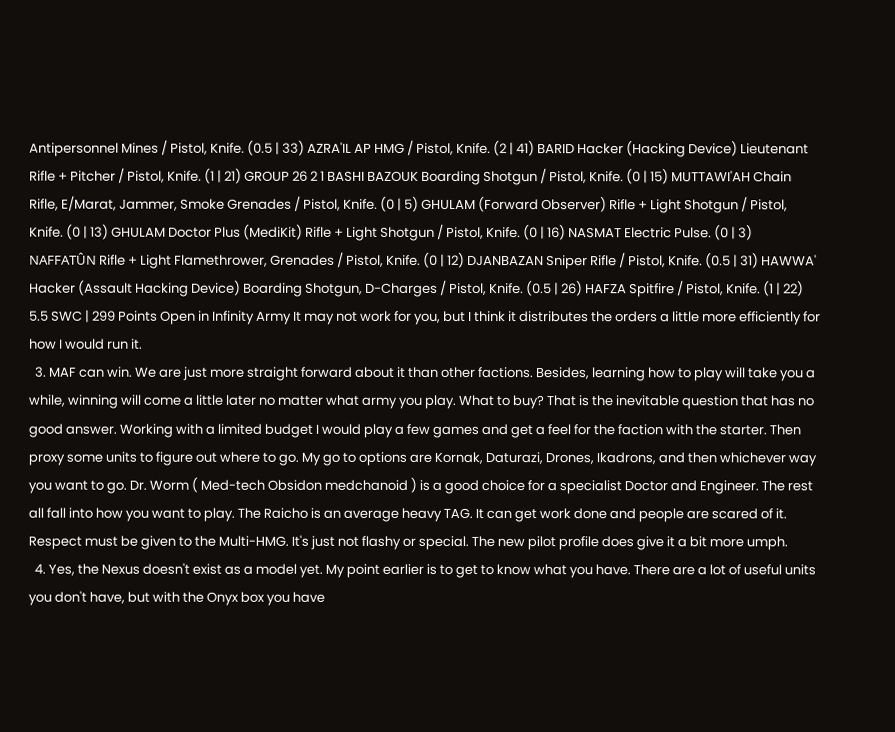Antipersonnel Mines / Pistol, Knife. (0.5 | 33) AZRA'IL AP HMG / Pistol, Knife. (2 | 41) BARID Hacker (Hacking Device) Lieutenant Rifle + Pitcher / Pistol, Knife. (1 | 21) GROUP 26 2 1 BASHI BAZOUK Boarding Shotgun / Pistol, Knife. (0 | 15) MUTTAWI'AH Chain Rifle, E/Marat, Jammer, Smoke Grenades / Pistol, Knife. (0 | 5) GHULAM (Forward Observer) Rifle + Light Shotgun / Pistol, Knife. (0 | 13) GHULAM Doctor Plus (MediKit) Rifle + Light Shotgun / Pistol, Knife. (0 | 16) NASMAT Electric Pulse. (0 | 3) NAFFATÛN Rifle + Light Flamethrower, Grenades / Pistol, Knife. (0 | 12) DJANBAZAN Sniper Rifle / Pistol, Knife. (0.5 | 31) HAWWA' Hacker (Assault Hacking Device) Boarding Shotgun, D-Charges / Pistol, Knife. (0.5 | 26) HAFZA Spitfire / Pistol, Knife. (1 | 22) 5.5 SWC | 299 Points Open in Infinity Army It may not work for you, but I think it distributes the orders a little more efficiently for how I would run it.
  3. MAF can win. We are just more straight forward about it than other factions. Besides, learning how to play will take you a while, winning will come a little later no matter what army you play. What to buy? That is the inevitable question that has no good answer. Working with a limited budget I would play a few games and get a feel for the faction with the starter. Then proxy some units to figure out where to go. My go to options are Kornak, Daturazi, Drones, Ikadrons, and then whichever way you want to go. Dr. Worm ( Med-tech Obsidon medchanoid ) is a good choice for a specialist Doctor and Engineer. The rest all fall into how you want to play. The Raicho is an average heavy TAG. It can get work done and people are scared of it. Respect must be given to the Multi-HMG. It's just not flashy or special. The new pilot profile does give it a bit more umph.
  4. Yes, the Nexus doesn't exist as a model yet. My point earlier is to get to know what you have. There are a lot of useful units you don't have, but with the Onyx box you have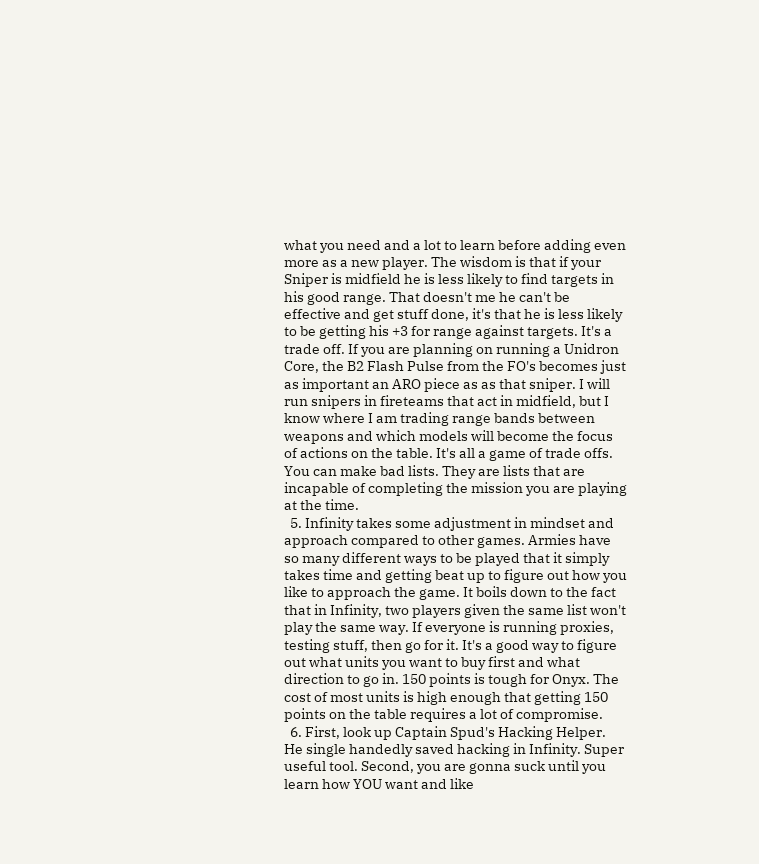what you need and a lot to learn before adding even more as a new player. The wisdom is that if your Sniper is midfield he is less likely to find targets in his good range. That doesn't me he can't be effective and get stuff done, it's that he is less likely to be getting his +3 for range against targets. It's a trade off. If you are planning on running a Unidron Core, the B2 Flash Pulse from the FO's becomes just as important an ARO piece as as that sniper. I will run snipers in fireteams that act in midfield, but I know where I am trading range bands between weapons and which models will become the focus of actions on the table. It's all a game of trade offs. You can make bad lists. They are lists that are incapable of completing the mission you are playing at the time.
  5. Infinity takes some adjustment in mindset and approach compared to other games. Armies have so many different ways to be played that it simply takes time and getting beat up to figure out how you like to approach the game. It boils down to the fact that in Infinity, two players given the same list won't play the same way. If everyone is running proxies, testing stuff, then go for it. It's a good way to figure out what units you want to buy first and what direction to go in. 150 points is tough for Onyx. The cost of most units is high enough that getting 150 points on the table requires a lot of compromise.
  6. First, look up Captain Spud's Hacking Helper. He single handedly saved hacking in Infinity. Super useful tool. Second, you are gonna suck until you learn how YOU want and like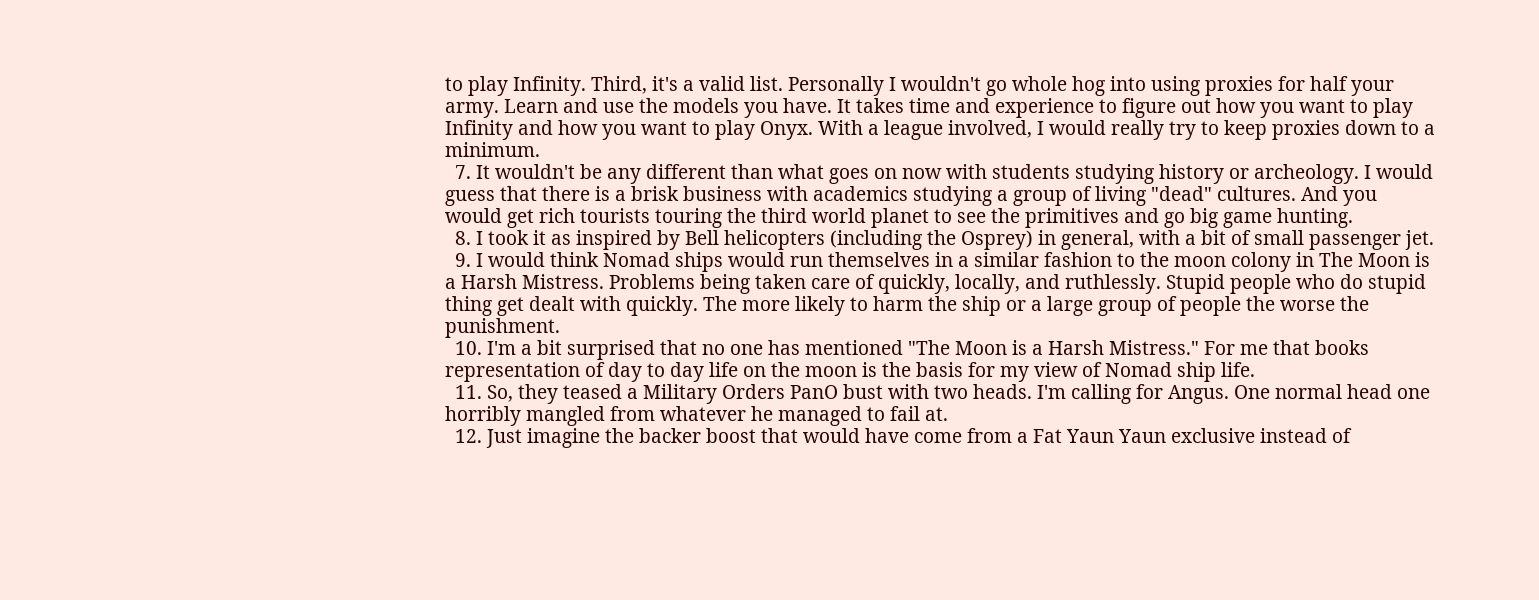to play Infinity. Third, it's a valid list. Personally I wouldn't go whole hog into using proxies for half your army. Learn and use the models you have. It takes time and experience to figure out how you want to play Infinity and how you want to play Onyx. With a league involved, I would really try to keep proxies down to a minimum.
  7. It wouldn't be any different than what goes on now with students studying history or archeology. I would guess that there is a brisk business with academics studying a group of living "dead" cultures. And you would get rich tourists touring the third world planet to see the primitives and go big game hunting.
  8. I took it as inspired by Bell helicopters (including the Osprey) in general, with a bit of small passenger jet.
  9. I would think Nomad ships would run themselves in a similar fashion to the moon colony in The Moon is a Harsh Mistress. Problems being taken care of quickly, locally, and ruthlessly. Stupid people who do stupid thing get dealt with quickly. The more likely to harm the ship or a large group of people the worse the punishment.
  10. I'm a bit surprised that no one has mentioned "The Moon is a Harsh Mistress." For me that books representation of day to day life on the moon is the basis for my view of Nomad ship life.
  11. So, they teased a Military Orders PanO bust with two heads. I'm calling for Angus. One normal head one horribly mangled from whatever he managed to fail at.
  12. Just imagine the backer boost that would have come from a Fat Yaun Yaun exclusive instead of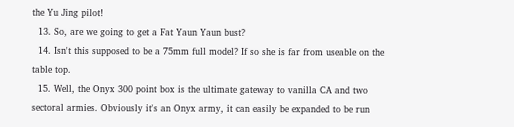the Yu Jing pilot!
  13. So, are we going to get a Fat Yaun Yaun bust?
  14. Isn't this supposed to be a 75mm full model? If so she is far from useable on the table top.
  15. Well, the Onyx 300 point box is the ultimate gateway to vanilla CA and two sectoral armies. Obviously it's an Onyx army, it can easily be expanded to be run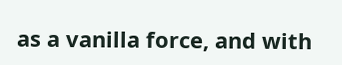as a vanilla force, and with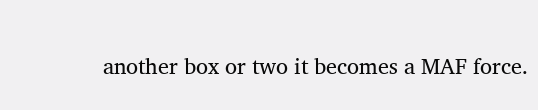another box or two it becomes a MAF force.